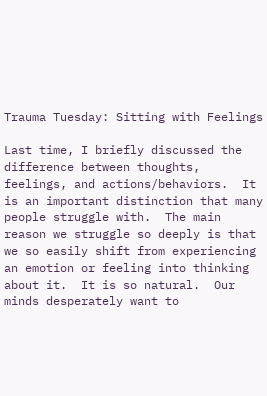Trauma Tuesday: Sitting with Feelings

Last time, I briefly discussed the difference between thoughts, feelings, and actions/behaviors.  It is an important distinction that many people struggle with.  The main reason we struggle so deeply is that we so easily shift from experiencing an emotion or feeling into thinking about it.  It is so natural.  Our minds desperately want to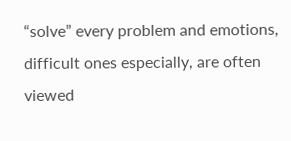“solve” every problem and emotions, difficult ones especially, are often viewed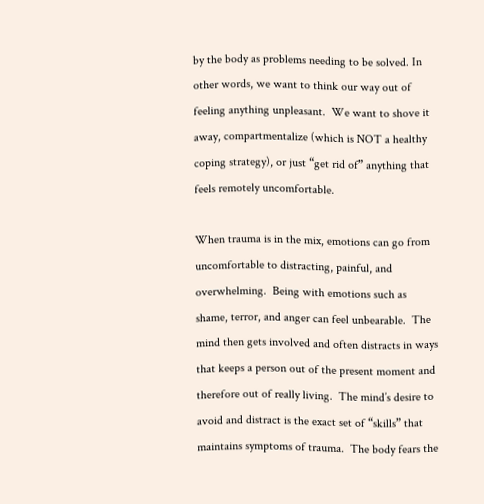by the body as problems needing to be solved. In other words, we want to think our way out of feeling anything unpleasant.  We want to shove it away, compartmentalize (which is NOT a healthy coping strategy), or just “get rid of” anything that feels remotely uncomfortable.

When trauma is in the mix, emotions can go from uncomfortable to distracting, painful, and overwhelming.  Being with emotions such as shame, terror, and anger can feel unbearable.  The mind then gets involved and often distracts in ways that keeps a person out of the present moment and therefore out of really living.  The mind’s desire to avoid and distract is the exact set of “skills” that maintains symptoms of trauma.  The body fears the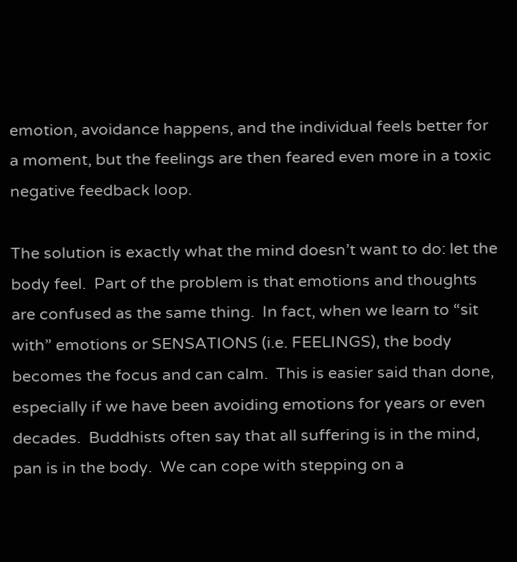emotion, avoidance happens, and the individual feels better for a moment, but the feelings are then feared even more in a toxic negative feedback loop.

The solution is exactly what the mind doesn’t want to do: let the body feel.  Part of the problem is that emotions and thoughts are confused as the same thing.  In fact, when we learn to “sit with” emotions or SENSATIONS (i.e. FEELINGS), the body becomes the focus and can calm.  This is easier said than done, especially if we have been avoiding emotions for years or even decades.  Buddhists often say that all suffering is in the mind, pan is in the body.  We can cope with stepping on a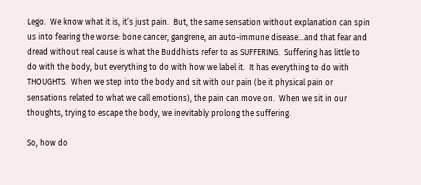Lego.  We know what it is, it’s just pain.  But, the same sensation without explanation can spin us into fearing the worse: bone cancer, gangrene, an auto-immune disease…and that fear and dread without real cause is what the Buddhists refer to as SUFFERING.  Suffering has little to do with the body, but everything to do with how we label it.  It has everything to do with THOUGHTS.  When we step into the body and sit with our pain (be it physical pain or sensations related to what we call emotions), the pain can move on.  When we sit in our thoughts, trying to escape the body, we inevitably prolong the suffering.

So, how do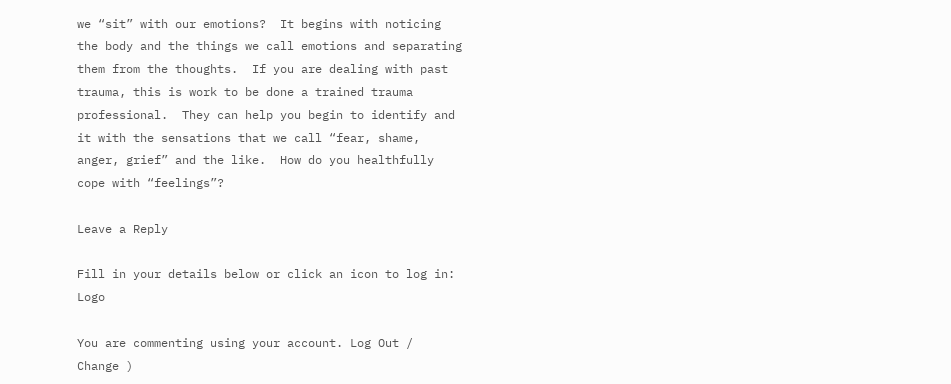we “sit” with our emotions?  It begins with noticing the body and the things we call emotions and separating them from the thoughts.  If you are dealing with past trauma, this is work to be done a trained trauma professional.  They can help you begin to identify and it with the sensations that we call “fear, shame, anger, grief” and the like.  How do you healthfully cope with “feelings”?

Leave a Reply

Fill in your details below or click an icon to log in: Logo

You are commenting using your account. Log Out /  Change )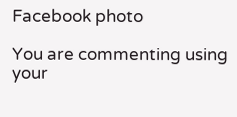Facebook photo

You are commenting using your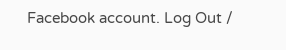Facebook account. Log Out /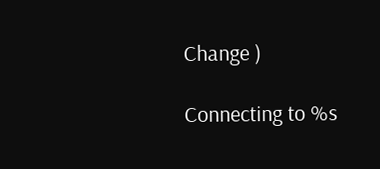Change )

Connecting to %s